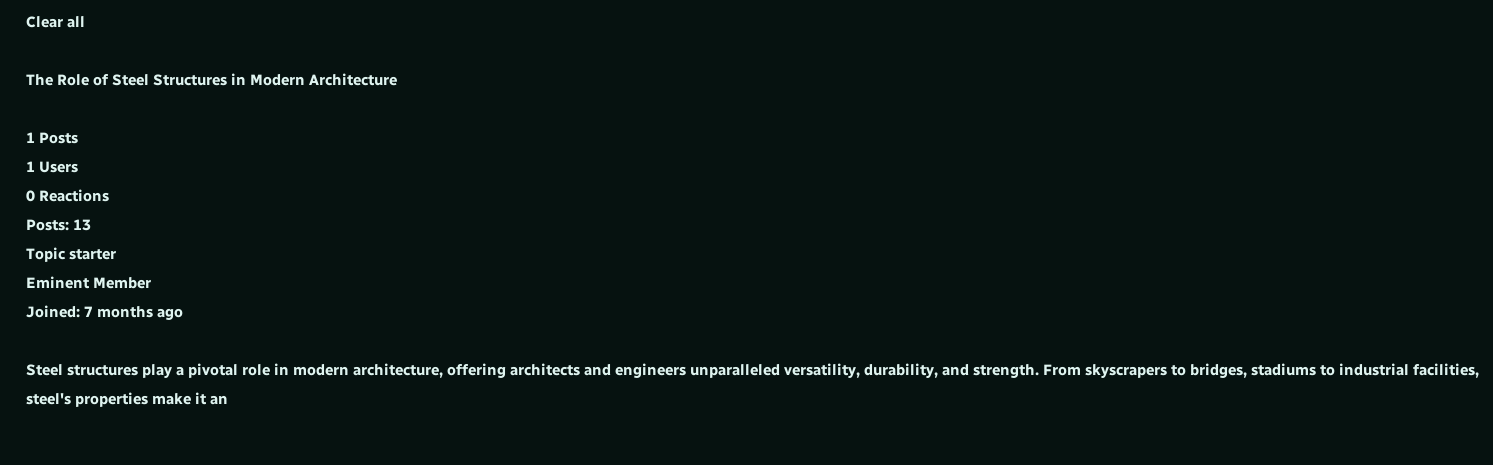Clear all

The Role of Steel Structures in Modern Architecture

1 Posts
1 Users
0 Reactions
Posts: 13
Topic starter
Eminent Member
Joined: 7 months ago

Steel structures play a pivotal role in modern architecture, offering architects and engineers unparalleled versatility, durability, and strength. From skyscrapers to bridges, stadiums to industrial facilities, steel's properties make it an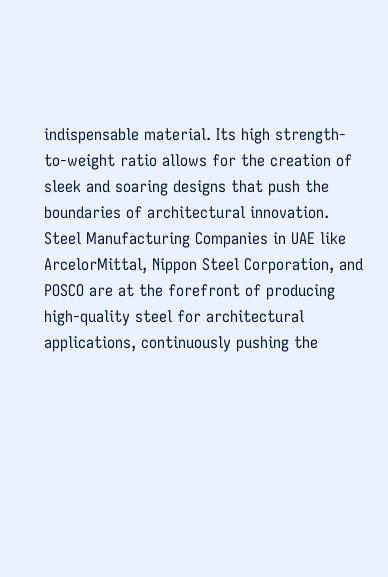indispensable material. Its high strength-to-weight ratio allows for the creation of sleek and soaring designs that push the boundaries of architectural innovation. Steel Manufacturing Companies in UAE like ArcelorMittal, Nippon Steel Corporation, and POSCO are at the forefront of producing high-quality steel for architectural applications, continuously pushing the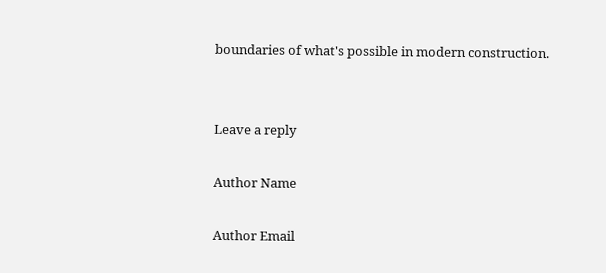boundaries of what's possible in modern construction.


Leave a reply

Author Name

Author Email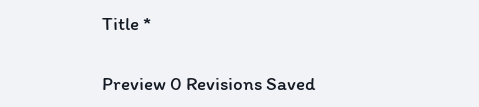Title *

Preview 0 Revisions Saved